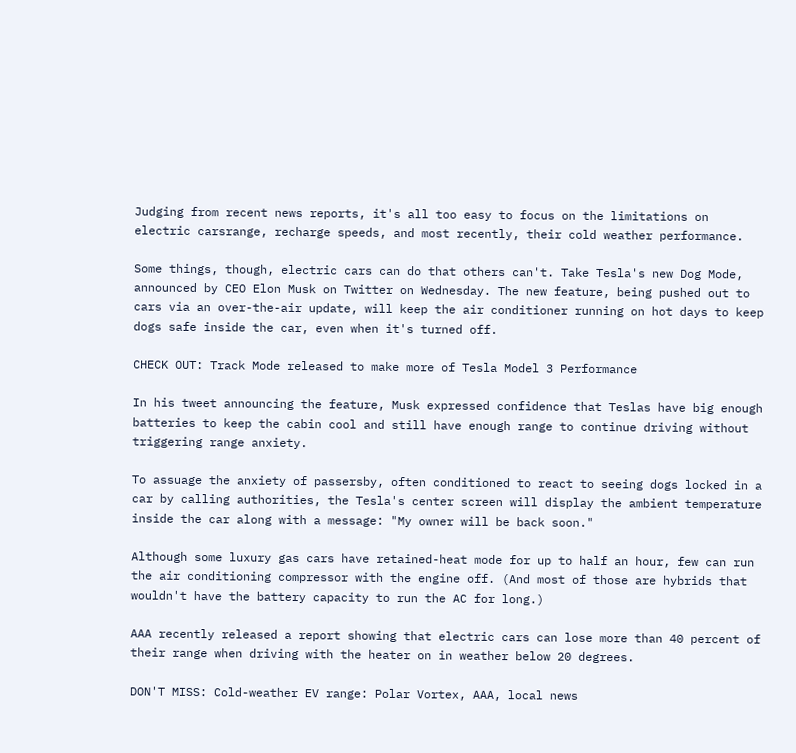Judging from recent news reports, it's all too easy to focus on the limitations on electric carsrange, recharge speeds, and most recently, their cold weather performance.

Some things, though, electric cars can do that others can't. Take Tesla's new Dog Mode, announced by CEO Elon Musk on Twitter on Wednesday. The new feature, being pushed out to cars via an over-the-air update, will keep the air conditioner running on hot days to keep dogs safe inside the car, even when it's turned off.

CHECK OUT: Track Mode released to make more of Tesla Model 3 Performance

In his tweet announcing the feature, Musk expressed confidence that Teslas have big enough batteries to keep the cabin cool and still have enough range to continue driving without triggering range anxiety.

To assuage the anxiety of passersby, often conditioned to react to seeing dogs locked in a car by calling authorities, the Tesla's center screen will display the ambient temperature inside the car along with a message: "My owner will be back soon."

Although some luxury gas cars have retained-heat mode for up to half an hour, few can run the air conditioning compressor with the engine off. (And most of those are hybrids that wouldn't have the battery capacity to run the AC for long.)

AAA recently released a report showing that electric cars can lose more than 40 percent of their range when driving with the heater on in weather below 20 degrees.

DON'T MISS: Cold-weather EV range: Polar Vortex, AAA, local news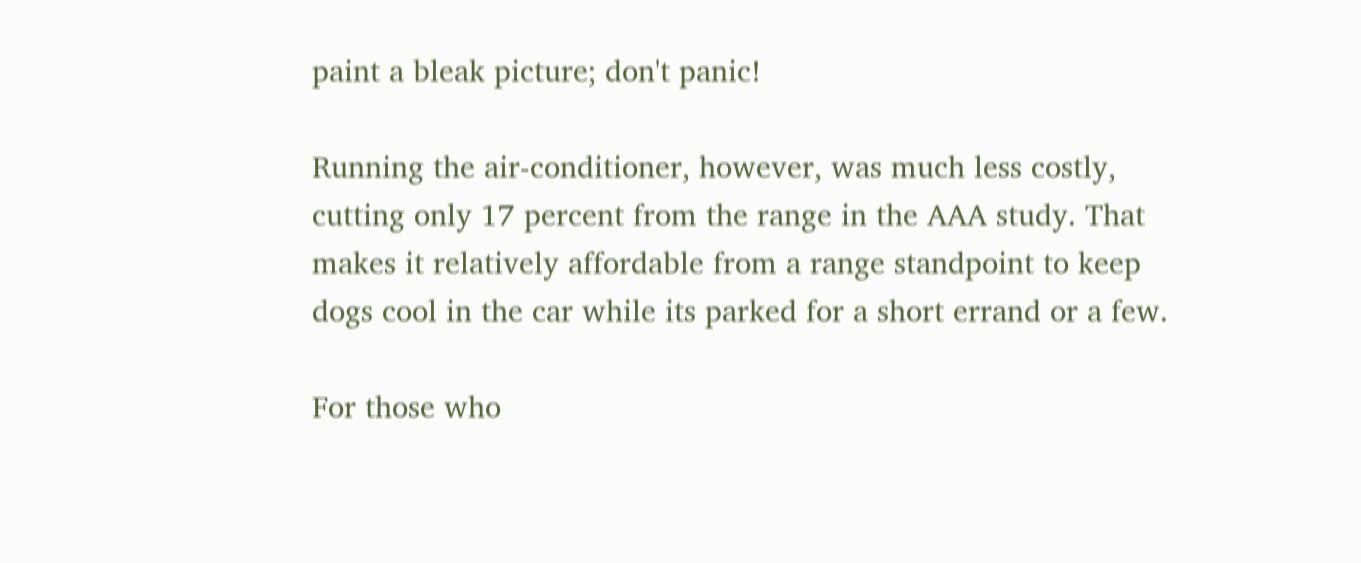paint a bleak picture; don't panic!

Running the air-conditioner, however, was much less costly, cutting only 17 percent from the range in the AAA study. That makes it relatively affordable from a range standpoint to keep dogs cool in the car while its parked for a short errand or a few.

For those who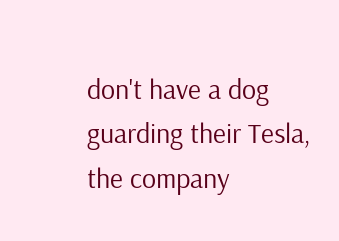don't have a dog guarding their Tesla, the company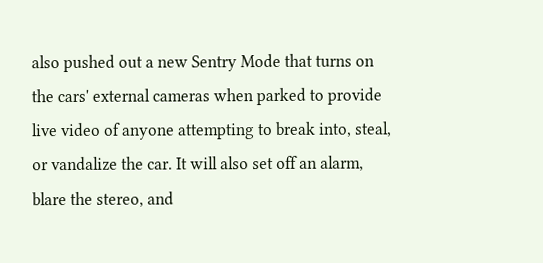also pushed out a new Sentry Mode that turns on the cars' external cameras when parked to provide live video of anyone attempting to break into, steal, or vandalize the car. It will also set off an alarm, blare the stereo, and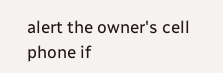alert the owner's cell phone if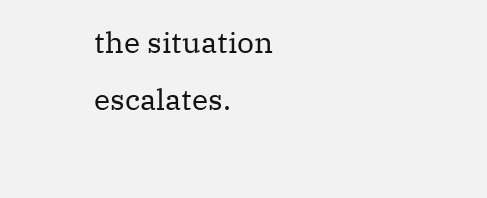the situation escalates.